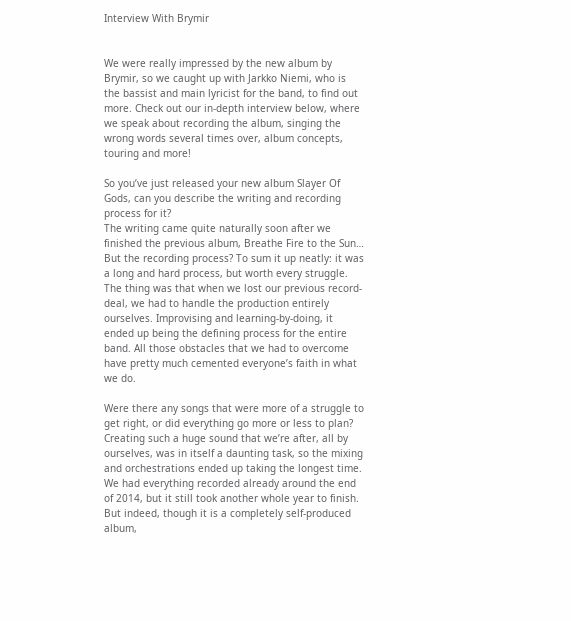Interview With Brymir


We were really impressed by the new album by Brymir, so we caught up with Jarkko Niemi, who is the bassist and main lyricist for the band, to find out more. Check out our in-depth interview below, where we speak about recording the album, singing the wrong words several times over, album concepts, touring and more!

So you’ve just released your new album Slayer Of Gods, can you describe the writing and recording process for it?
The writing came quite naturally soon after we finished the previous album, Breathe Fire to the Sun… But the recording process? To sum it up neatly: it was a long and hard process, but worth every struggle. The thing was that when we lost our previous record-deal, we had to handle the production entirely ourselves. Improvising and learning-by-doing, it ended up being the defining process for the entire band. All those obstacles that we had to overcome have pretty much cemented everyone’s faith in what we do.

Were there any songs that were more of a struggle to get right, or did everything go more or less to plan?
Creating such a huge sound that we’re after, all by ourselves, was in itself a daunting task, so the mixing and orchestrations ended up taking the longest time. We had everything recorded already around the end of 2014, but it still took another whole year to finish. But indeed, though it is a completely self-produced album,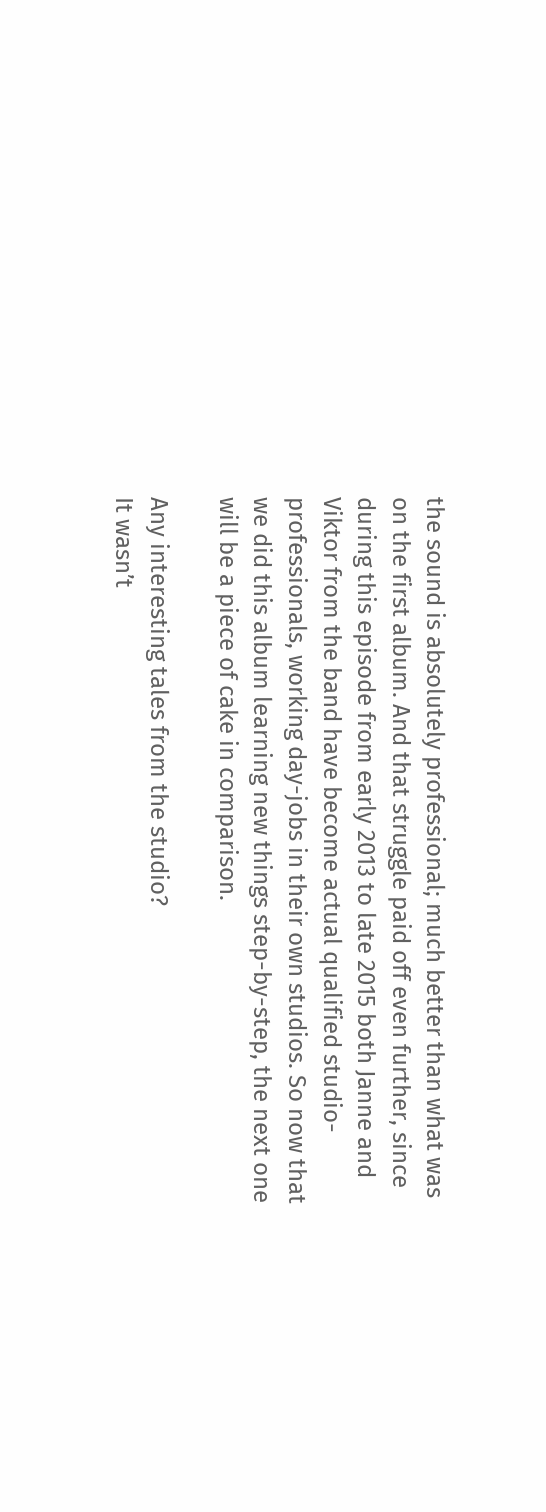the sound is absolutely professional; much better than what was on the first album. And that struggle paid off even further, since during this episode from early 2013 to late 2015 both Janne and Viktor from the band have become actual qualified studio-professionals, working day-jobs in their own studios. So now that we did this album learning new things step-by-step, the next one will be a piece of cake in comparison.

Any interesting tales from the studio?
It wasn’t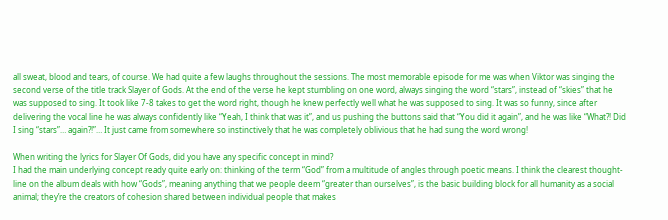all sweat, blood and tears, of course. We had quite a few laughs throughout the sessions. The most memorable episode for me was when Viktor was singing the second verse of the title track Slayer of Gods. At the end of the verse he kept stumbling on one word, always singing the word “stars”, instead of “skies” that he was supposed to sing. It took like 7-8 takes to get the word right, though he knew perfectly well what he was supposed to sing. It was so funny, since after delivering the vocal line he was always confidently like “Yeah, I think that was it”, and us pushing the buttons said that “You did it again”, and he was like “What?! Did I sing “stars”… again?!”… It just came from somewhere so instinctively that he was completely oblivious that he had sung the word wrong!

When writing the lyrics for Slayer Of Gods, did you have any specific concept in mind?
I had the main underlying concept ready quite early on: thinking of the term “God” from a multitude of angles through poetic means. I think the clearest thought-line on the album deals with how “Gods”, meaning anything that we people deem “greater than ourselves”, is the basic building block for all humanity as a social animal; they’re the creators of cohesion shared between individual people that makes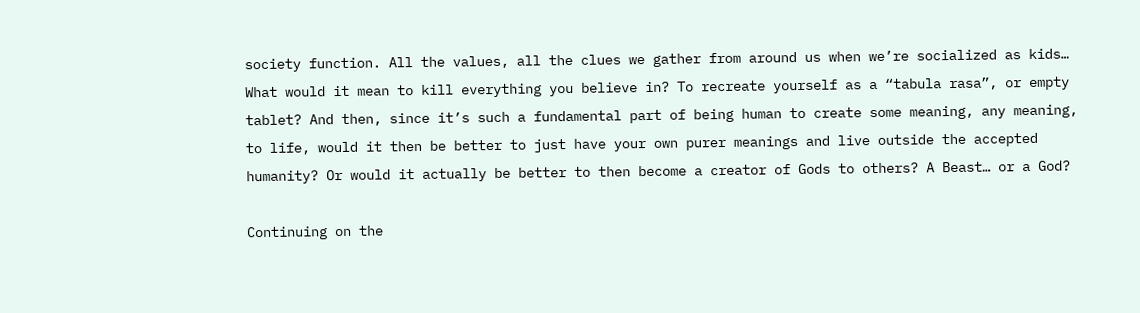society function. All the values, all the clues we gather from around us when we’re socialized as kids… What would it mean to kill everything you believe in? To recreate yourself as a “tabula rasa”, or empty tablet? And then, since it’s such a fundamental part of being human to create some meaning, any meaning, to life, would it then be better to just have your own purer meanings and live outside the accepted humanity? Or would it actually be better to then become a creator of Gods to others? A Beast… or a God?

Continuing on the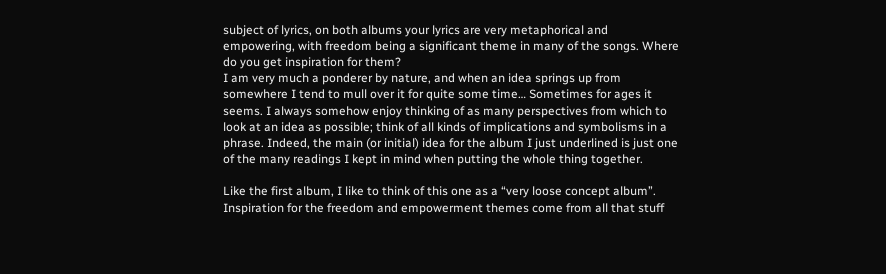subject of lyrics, on both albums your lyrics are very metaphorical and empowering, with freedom being a significant theme in many of the songs. Where do you get inspiration for them?
I am very much a ponderer by nature, and when an idea springs up from somewhere I tend to mull over it for quite some time… Sometimes for ages it seems. I always somehow enjoy thinking of as many perspectives from which to look at an idea as possible; think of all kinds of implications and symbolisms in a phrase. Indeed, the main (or initial) idea for the album I just underlined is just one of the many readings I kept in mind when putting the whole thing together.

Like the first album, I like to think of this one as a “very loose concept album”. Inspiration for the freedom and empowerment themes come from all that stuff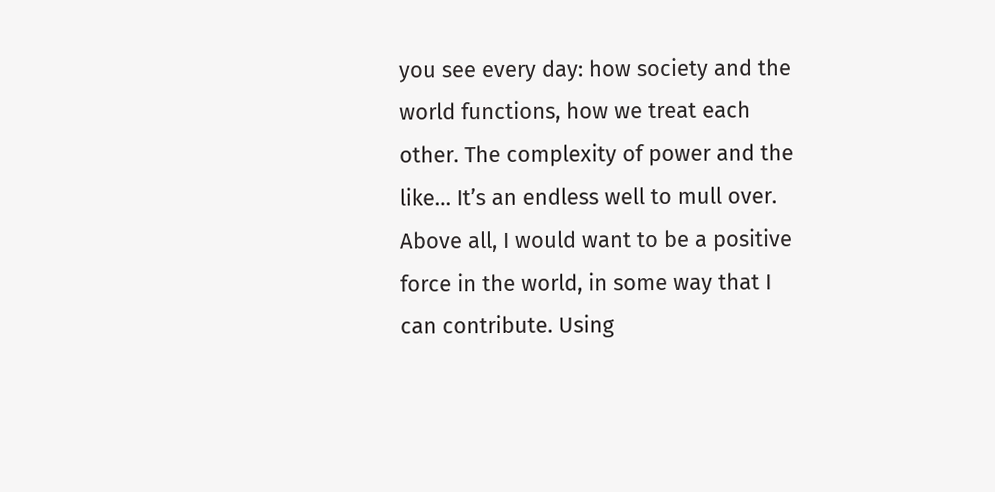you see every day: how society and the world functions, how we treat each other. The complexity of power and the like… It’s an endless well to mull over. Above all, I would want to be a positive force in the world, in some way that I can contribute. Using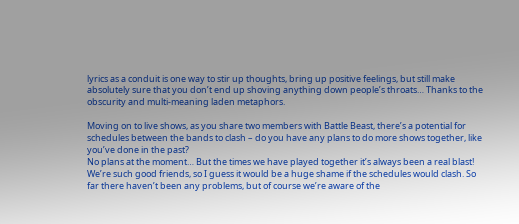lyrics as a conduit is one way to stir up thoughts, bring up positive feelings, but still make absolutely sure that you don’t end up shoving anything down people’s throats… Thanks to the obscurity and multi-meaning laden metaphors.

Moving on to live shows, as you share two members with Battle Beast, there’s a potential for schedules between the bands to clash – do you have any plans to do more shows together, like you’ve done in the past?
No plans at the moment… But the times we have played together it’s always been a real blast! We’re such good friends, so I guess it would be a huge shame if the schedules would clash. So far there haven’t been any problems, but of course we’re aware of the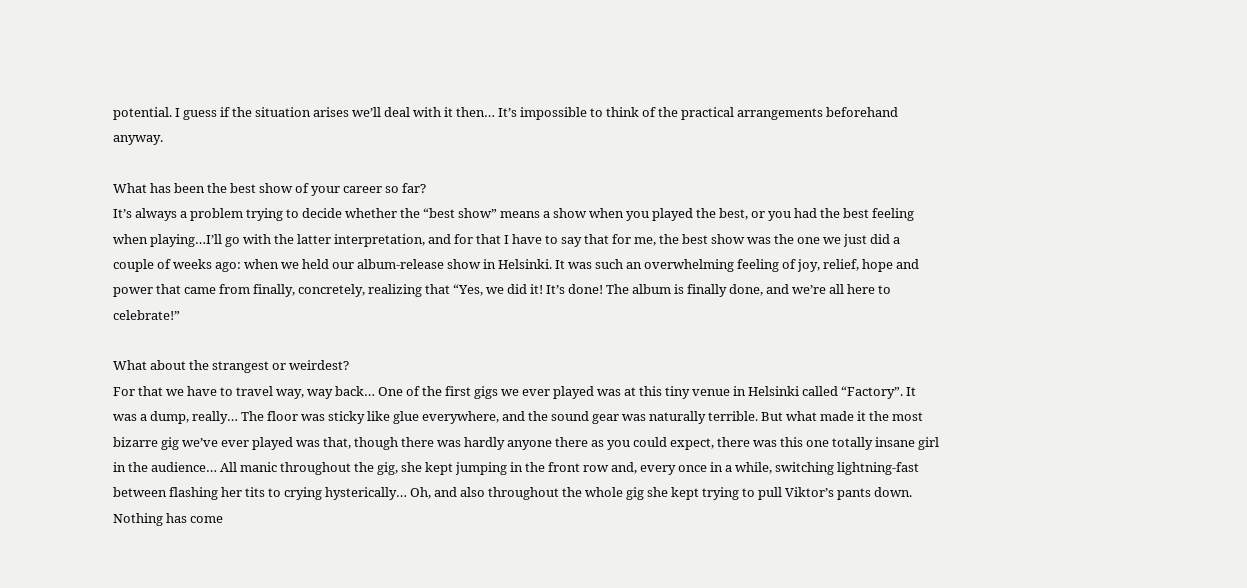potential. I guess if the situation arises we’ll deal with it then… It’s impossible to think of the practical arrangements beforehand anyway.

What has been the best show of your career so far?
It’s always a problem trying to decide whether the “best show” means a show when you played the best, or you had the best feeling when playing…I’ll go with the latter interpretation, and for that I have to say that for me, the best show was the one we just did a couple of weeks ago: when we held our album-release show in Helsinki. It was such an overwhelming feeling of joy, relief, hope and power that came from finally, concretely, realizing that “Yes, we did it! It’s done! The album is finally done, and we’re all here to celebrate!”

What about the strangest or weirdest?
For that we have to travel way, way back… One of the first gigs we ever played was at this tiny venue in Helsinki called “Factory”. It was a dump, really… The floor was sticky like glue everywhere, and the sound gear was naturally terrible. But what made it the most bizarre gig we’ve ever played was that, though there was hardly anyone there as you could expect, there was this one totally insane girl in the audience… All manic throughout the gig, she kept jumping in the front row and, every once in a while, switching lightning-fast between flashing her tits to crying hysterically… Oh, and also throughout the whole gig she kept trying to pull Viktor’s pants down. Nothing has come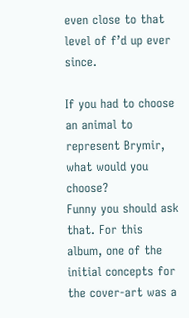even close to that level of f’d up ever since.

If you had to choose an animal to represent Brymir, what would you choose?
Funny you should ask that. For this album, one of the initial concepts for the cover-art was a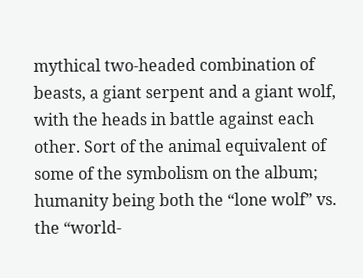mythical two-headed combination of beasts, a giant serpent and a giant wolf, with the heads in battle against each other. Sort of the animal equivalent of some of the symbolism on the album; humanity being both the “lone wolf” vs. the “world-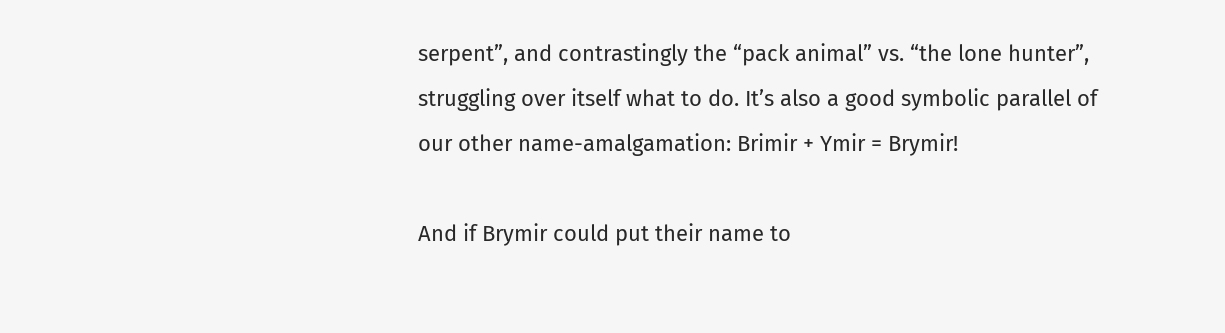serpent”, and contrastingly the “pack animal” vs. “the lone hunter”, struggling over itself what to do. It’s also a good symbolic parallel of our other name-amalgamation: Brimir + Ymir = Brymir!

And if Brymir could put their name to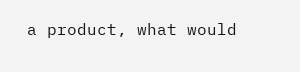a product, what would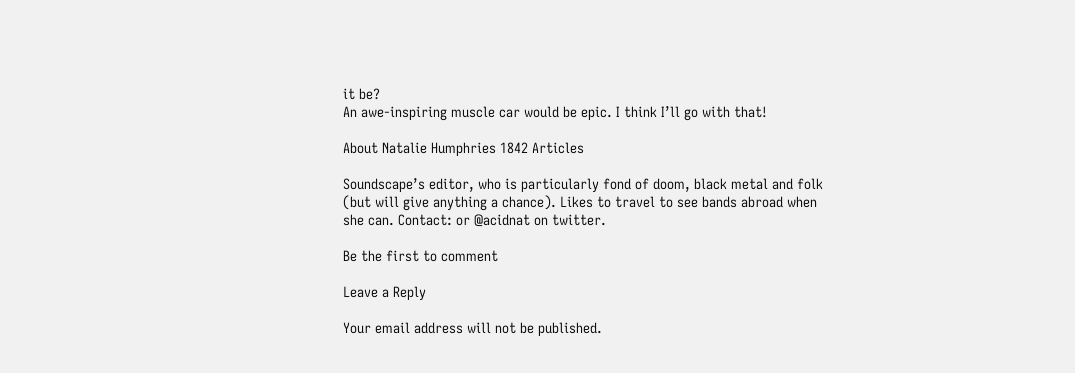it be?
An awe-inspiring muscle car would be epic. I think I’ll go with that!

About Natalie Humphries 1842 Articles

Soundscape’s editor, who is particularly fond of doom, black metal and folk (but will give anything a chance). Likes to travel to see bands abroad when she can. Contact: or @acidnat on twitter.

Be the first to comment

Leave a Reply

Your email address will not be published.